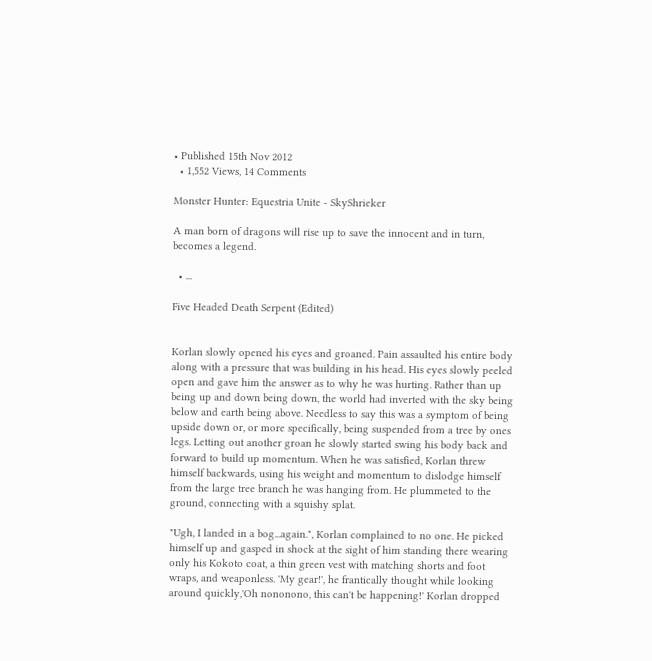• Published 15th Nov 2012
  • 1,552 Views, 14 Comments

Monster Hunter: Equestria Unite - SkyShrieker

A man born of dragons will rise up to save the innocent and in turn, becomes a legend.

  • ...

Five Headed Death Serpent (Edited)


Korlan slowly opened his eyes and groaned. Pain assaulted his entire body along with a pressure that was building in his head. His eyes slowly peeled open and gave him the answer as to why he was hurting. Rather than up being up and down being down, the world had inverted with the sky being below and earth being above. Needless to say this was a symptom of being upside down or, or more specifically, being suspended from a tree by ones legs. Letting out another groan he slowly started swing his body back and forward to build up momentum. When he was satisfied, Korlan threw himself backwards, using his weight and momentum to dislodge himself from the large tree branch he was hanging from. He plummeted to the ground, connecting with a squishy splat.

"Ugh, I landed in a bog...again.", Korlan complained to no one. He picked himself up and gasped in shock at the sight of him standing there wearing only his Kokoto coat, a thin green vest with matching shorts and foot wraps, and weaponless. 'My gear!', he frantically thought while looking around quickly,'Oh nononono, this can't be happening!' Korlan dropped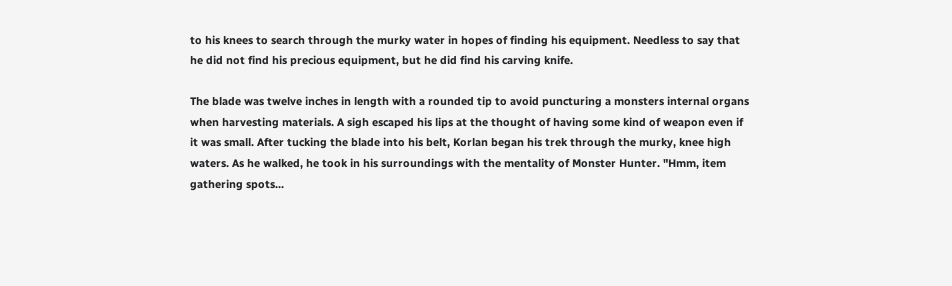to his knees to search through the murky water in hopes of finding his equipment. Needless to say that he did not find his precious equipment, but he did find his carving knife.

The blade was twelve inches in length with a rounded tip to avoid puncturing a monsters internal organs when harvesting materials. A sigh escaped his lips at the thought of having some kind of weapon even if it was small. After tucking the blade into his belt, Korlan began his trek through the murky, knee high waters. As he walked, he took in his surroundings with the mentality of Monster Hunter. "Hmm, item gathering spots...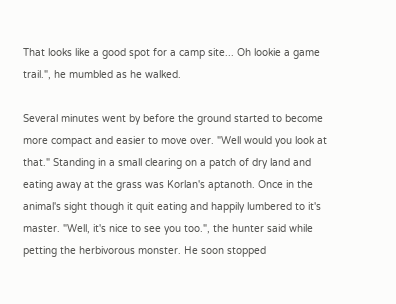That looks like a good spot for a camp site... Oh lookie a game trail.", he mumbled as he walked.

Several minutes went by before the ground started to become more compact and easier to move over. "Well would you look at that." Standing in a small clearing on a patch of dry land and eating away at the grass was Korlan's aptanoth. Once in the animal's sight though it quit eating and happily lumbered to it's master. "Well, it's nice to see you too.", the hunter said while petting the herbivorous monster. He soon stopped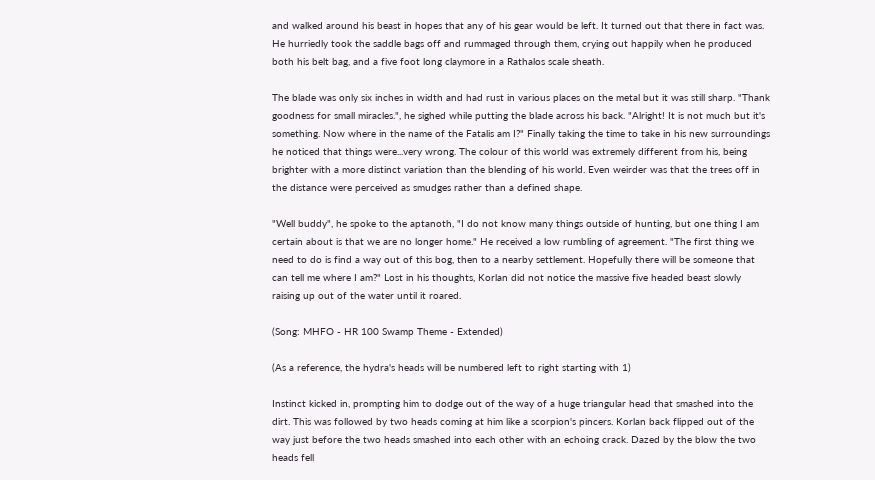and walked around his beast in hopes that any of his gear would be left. It turned out that there in fact was. He hurriedly took the saddle bags off and rummaged through them, crying out happily when he produced both his belt bag, and a five foot long claymore in a Rathalos scale sheath.

The blade was only six inches in width and had rust in various places on the metal but it was still sharp. "Thank goodness for small miracles.", he sighed while putting the blade across his back. "Alright! It is not much but it's something. Now where in the name of the Fatalis am I?" Finally taking the time to take in his new surroundings he noticed that things were...very wrong. The colour of this world was extremely different from his, being brighter with a more distinct variation than the blending of his world. Even weirder was that the trees off in the distance were perceived as smudges rather than a defined shape.

"Well buddy", he spoke to the aptanoth, "I do not know many things outside of hunting, but one thing I am certain about is that we are no longer home." He received a low rumbling of agreement. "The first thing we need to do is find a way out of this bog, then to a nearby settlement. Hopefully there will be someone that can tell me where I am?" Lost in his thoughts, Korlan did not notice the massive five headed beast slowly raising up out of the water until it roared.

(Song: MHFO - HR 100 Swamp Theme - Extended)

(As a reference, the hydra's heads will be numbered left to right starting with 1)

Instinct kicked in, prompting him to dodge out of the way of a huge triangular head that smashed into the dirt. This was followed by two heads coming at him like a scorpion's pincers. Korlan back flipped out of the way just before the two heads smashed into each other with an echoing crack. Dazed by the blow the two heads fell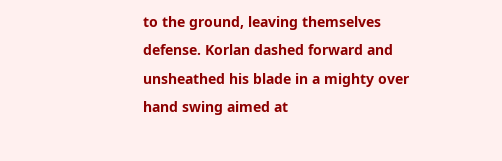to the ground, leaving themselves defense. Korlan dashed forward and unsheathed his blade in a mighty over hand swing aimed at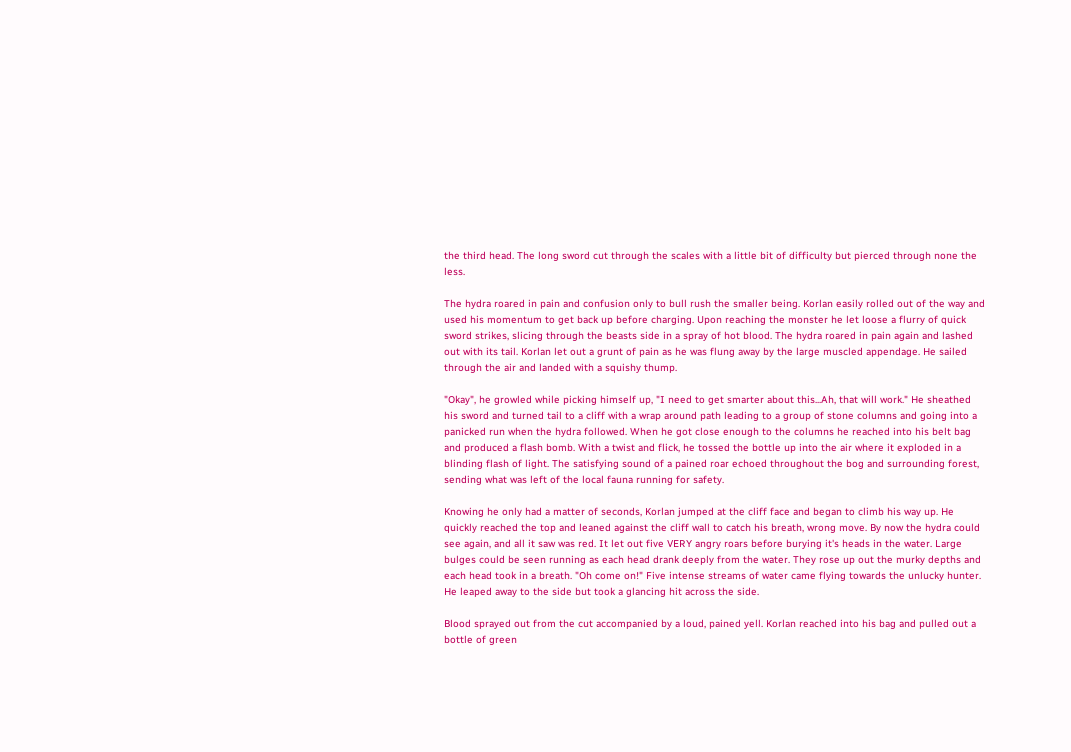the third head. The long sword cut through the scales with a little bit of difficulty but pierced through none the less.

The hydra roared in pain and confusion only to bull rush the smaller being. Korlan easily rolled out of the way and used his momentum to get back up before charging. Upon reaching the monster he let loose a flurry of quick sword strikes, slicing through the beasts side in a spray of hot blood. The hydra roared in pain again and lashed out with its tail. Korlan let out a grunt of pain as he was flung away by the large muscled appendage. He sailed through the air and landed with a squishy thump.

"Okay", he growled while picking himself up, "I need to get smarter about this...Ah, that will work." He sheathed his sword and turned tail to a cliff with a wrap around path leading to a group of stone columns and going into a panicked run when the hydra followed. When he got close enough to the columns he reached into his belt bag and produced a flash bomb. With a twist and flick, he tossed the bottle up into the air where it exploded in a blinding flash of light. The satisfying sound of a pained roar echoed throughout the bog and surrounding forest, sending what was left of the local fauna running for safety.

Knowing he only had a matter of seconds, Korlan jumped at the cliff face and began to climb his way up. He quickly reached the top and leaned against the cliff wall to catch his breath, wrong move. By now the hydra could see again, and all it saw was red. It let out five VERY angry roars before burying it's heads in the water. Large bulges could be seen running as each head drank deeply from the water. They rose up out the murky depths and each head took in a breath. "Oh come on!" Five intense streams of water came flying towards the unlucky hunter. He leaped away to the side but took a glancing hit across the side.

Blood sprayed out from the cut accompanied by a loud, pained yell. Korlan reached into his bag and pulled out a bottle of green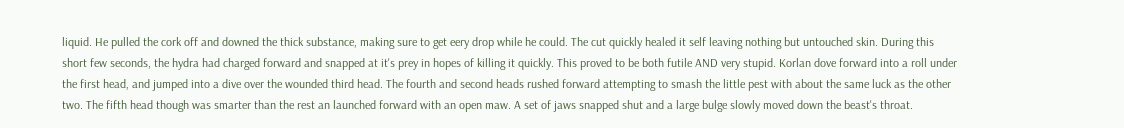liquid. He pulled the cork off and downed the thick substance, making sure to get eery drop while he could. The cut quickly healed it self leaving nothing but untouched skin. During this short few seconds, the hydra had charged forward and snapped at it's prey in hopes of killing it quickly. This proved to be both futile AND very stupid. Korlan dove forward into a roll under the first head, and jumped into a dive over the wounded third head. The fourth and second heads rushed forward attempting to smash the little pest with about the same luck as the other two. The fifth head though was smarter than the rest an launched forward with an open maw. A set of jaws snapped shut and a large bulge slowly moved down the beast's throat.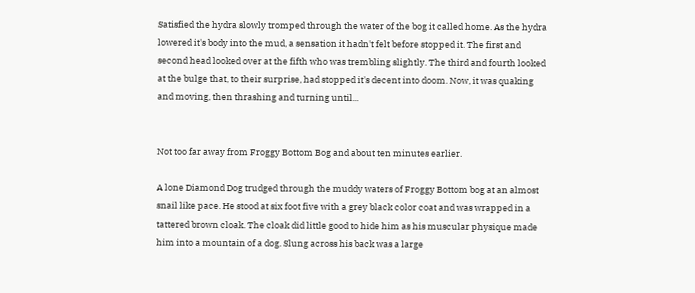Satisfied the hydra slowly tromped through the water of the bog it called home. As the hydra lowered it's body into the mud, a sensation it hadn't felt before stopped it. The first and second head looked over at the fifth who was trembling slightly. The third and fourth looked at the bulge that, to their surprise, had stopped it's decent into doom. Now, it was quaking and moving, then thrashing and turning until...


Not too far away from Froggy Bottom Bog and about ten minutes earlier.

A lone Diamond Dog trudged through the muddy waters of Froggy Bottom bog at an almost snail like pace. He stood at six foot five with a grey black color coat and was wrapped in a tattered brown cloak. The cloak did little good to hide him as his muscular physique made him into a mountain of a dog. Slung across his back was a large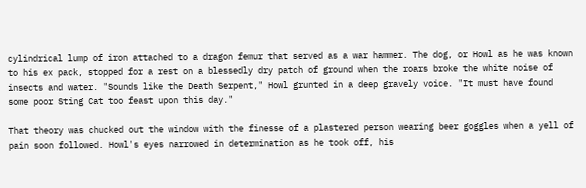cylindrical lump of iron attached to a dragon femur that served as a war hammer. The dog, or Howl as he was known to his ex pack, stopped for a rest on a blessedly dry patch of ground when the roars broke the white noise of insects and water. "Sounds like the Death Serpent," Howl grunted in a deep gravely voice. "It must have found some poor Sting Cat too feast upon this day."

That theory was chucked out the window with the finesse of a plastered person wearing beer goggles when a yell of pain soon followed. Howl's eyes narrowed in determination as he took off, his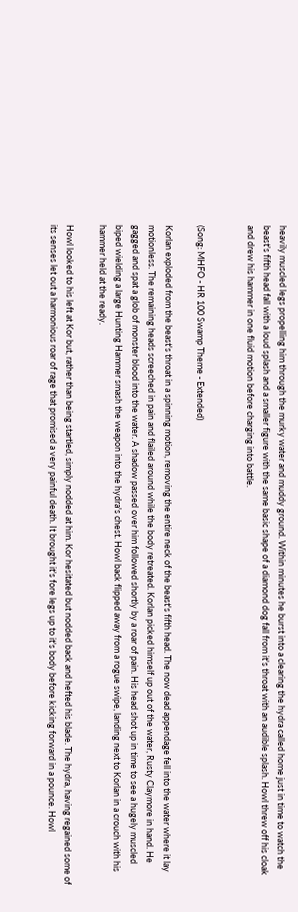heavily muscled legs propelling him through the murky water and muddy ground. Within minutes he burst into a clearing the hydra called home just in time to watch the beast's fifth head fall with a loud splash and a smaller figure with the same basic shape of a diamond dog fall from it's throat with an audible splash. Howl threw off his cloak and drew his hammer in one fluid motion before charging into battle.


(Song: MHFO - HR 100 Swamp Theme - Extended)

Korlan exploded from the beast's throat in a spinning motion, removing the entire neck of the beast's fifth head. The now dead appendage fell into the water where it lay motionless. The remaining heads screeched in pain and flailed around while the body retreated. Korlan picked himself up out of the water, Rusty Claymore in hand. He gagged and spat a glob of monster blood into the water. A shadow passed over him followed shortly by a roar of pain. His head shot up in time to see a hugely muscled biped wielding a large Hunting Hammer smash the weapon into the hydra's chest. Howl back flipped away from a rogue swipe, landing next to Korlan in a crouch with his hammer held at the ready.

Howl looked to his left at Kor but, rather than being startled, simply nodded at him. Kor hesitated but nodded back and hefted his blade. The hydra, having regained some of its senses let out a harmonious roar of rage that promised a very painful death. It brought it's fore legs up to it's body before kicking forward in a pounce. Howl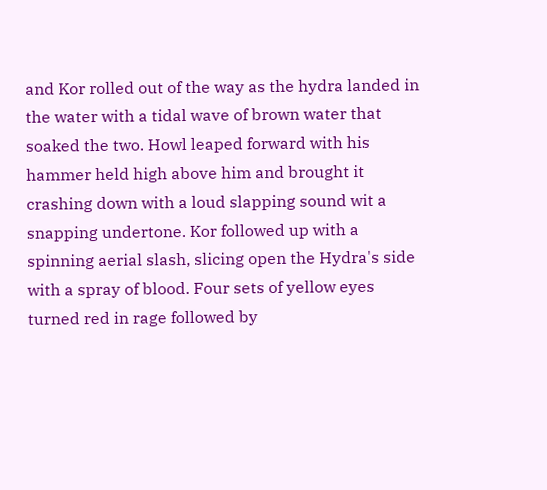and Kor rolled out of the way as the hydra landed in the water with a tidal wave of brown water that soaked the two. Howl leaped forward with his hammer held high above him and brought it crashing down with a loud slapping sound wit a snapping undertone. Kor followed up with a spinning aerial slash, slicing open the Hydra's side with a spray of blood. Four sets of yellow eyes turned red in rage followed by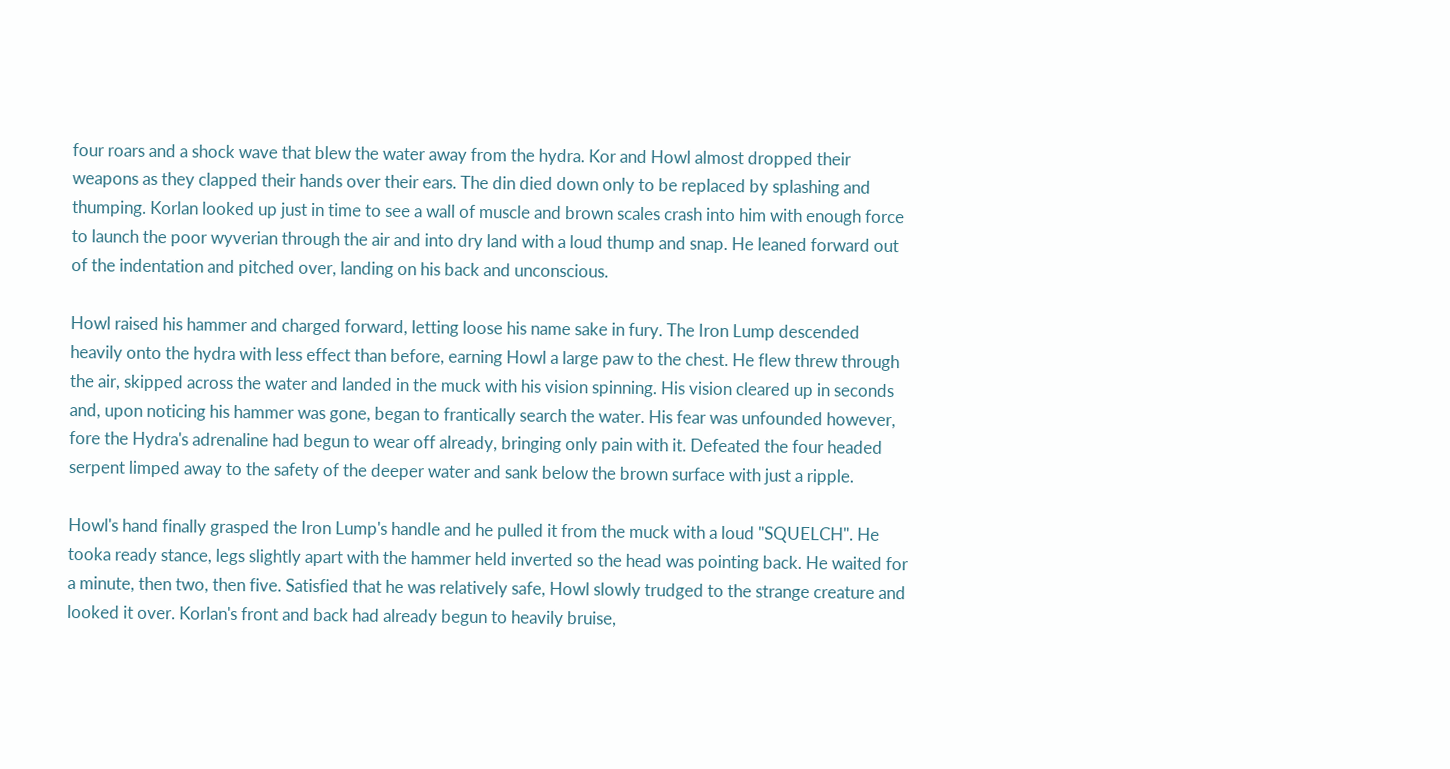four roars and a shock wave that blew the water away from the hydra. Kor and Howl almost dropped their weapons as they clapped their hands over their ears. The din died down only to be replaced by splashing and thumping. Korlan looked up just in time to see a wall of muscle and brown scales crash into him with enough force to launch the poor wyverian through the air and into dry land with a loud thump and snap. He leaned forward out of the indentation and pitched over, landing on his back and unconscious.

Howl raised his hammer and charged forward, letting loose his name sake in fury. The Iron Lump descended heavily onto the hydra with less effect than before, earning Howl a large paw to the chest. He flew threw through the air, skipped across the water and landed in the muck with his vision spinning. His vision cleared up in seconds and, upon noticing his hammer was gone, began to frantically search the water. His fear was unfounded however, fore the Hydra's adrenaline had begun to wear off already, bringing only pain with it. Defeated the four headed serpent limped away to the safety of the deeper water and sank below the brown surface with just a ripple.

Howl's hand finally grasped the Iron Lump's handle and he pulled it from the muck with a loud "SQUELCH". He tooka ready stance, legs slightly apart with the hammer held inverted so the head was pointing back. He waited for a minute, then two, then five. Satisfied that he was relatively safe, Howl slowly trudged to the strange creature and looked it over. Korlan's front and back had already begun to heavily bruise,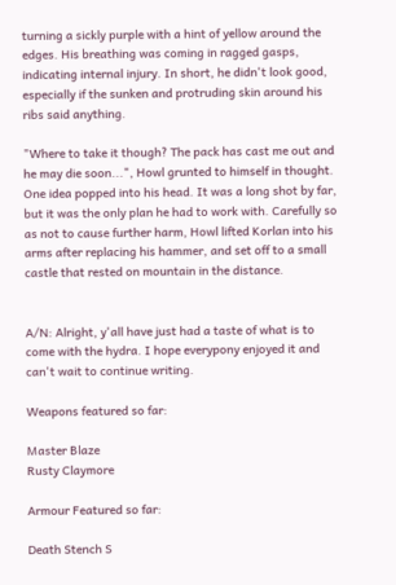turning a sickly purple with a hint of yellow around the edges. His breathing was coming in ragged gasps, indicating internal injury. In short, he didn't look good, especially if the sunken and protruding skin around his ribs said anything.

"Where to take it though? The pack has cast me out and he may die soon...", Howl grunted to himself in thought. One idea popped into his head. It was a long shot by far, but it was the only plan he had to work with. Carefully so as not to cause further harm, Howl lifted Korlan into his arms after replacing his hammer, and set off to a small castle that rested on mountain in the distance.


A/N: Alright, y'all have just had a taste of what is to come with the hydra. I hope everypony enjoyed it and can't wait to continue writing.

Weapons featured so far:

Master Blaze
Rusty Claymore

Armour Featured so far:

Death Stench S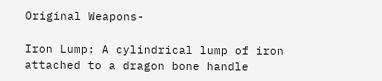Original Weapons-

Iron Lump: A cylindrical lump of iron attached to a dragon bone handle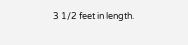3 1/2 feet in length.